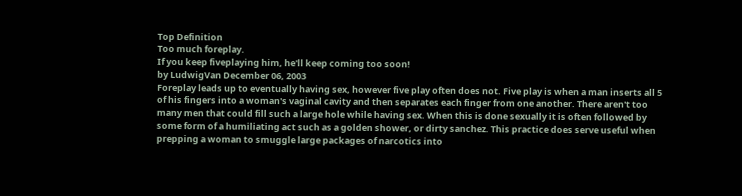Top Definition
Too much foreplay.
If you keep fiveplaying him, he'll keep coming too soon!
by LudwigVan December 06, 2003
Foreplay leads up to eventually having sex, however five play often does not. Five play is when a man inserts all 5 of his fingers into a woman's vaginal cavity and then separates each finger from one another. There aren't too many men that could fill such a large hole while having sex. When this is done sexually it is often followed by some form of a humiliating act such as a golden shower, or dirty sanchez. This practice does serve useful when prepping a woman to smuggle large packages of narcotics into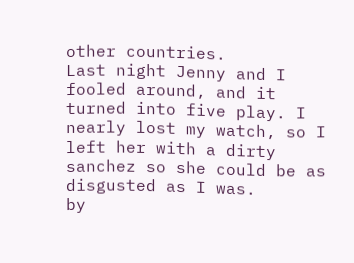other countries.
Last night Jenny and I fooled around, and it turned into five play. I nearly lost my watch, so I left her with a dirty sanchez so she could be as disgusted as I was.
by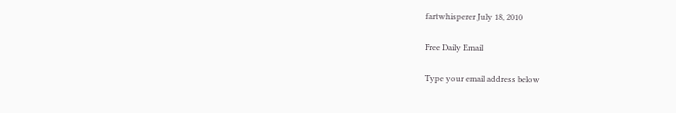fartwhisperer July 18, 2010

Free Daily Email

Type your email address below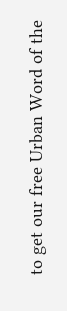to get our free Urban Word of the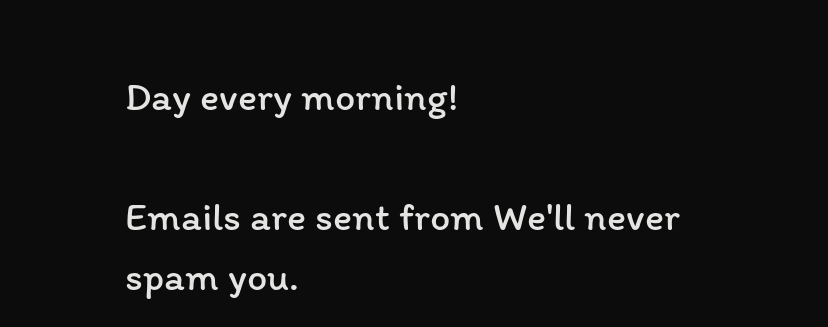Day every morning!

Emails are sent from We'll never spam you.